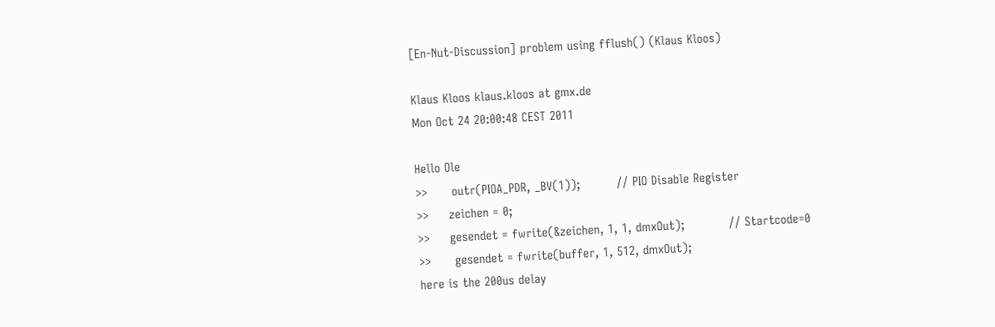[En-Nut-Discussion] problem using fflush() (Klaus Kloos)

Klaus Kloos klaus.kloos at gmx.de
Mon Oct 24 20:00:48 CEST 2011

Hello Ole
>>      outr(PIOA_PDR, _BV(1));         // PIO Disable Register
>>     zeichen = 0;
>>     gesendet = fwrite(&zeichen, 1, 1, dmxOut);           // Startcode=0
>>      gesendet = fwrite(buffer, 1, 512, dmxOut);
here is the 200us delay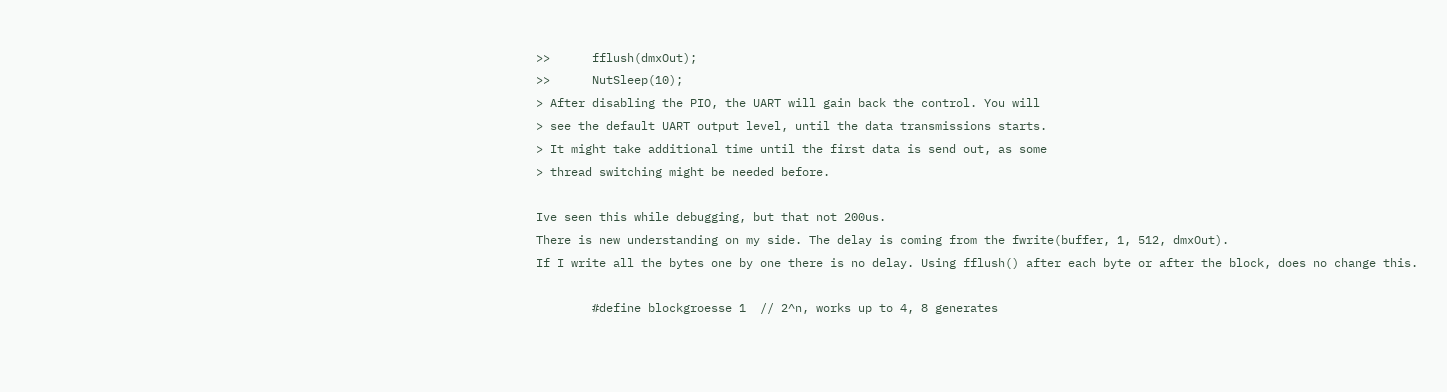>>      fflush(dmxOut);
>>      NutSleep(10);
> After disabling the PIO, the UART will gain back the control. You will
> see the default UART output level, until the data transmissions starts.
> It might take additional time until the first data is send out, as some
> thread switching might be needed before.

Ive seen this while debugging, but that not 200us.
There is new understanding on my side. The delay is coming from the fwrite(buffer, 1, 512, dmxOut).
If I write all the bytes one by one there is no delay. Using fflush() after each byte or after the block, does no change this.

        #define blockgroesse 1  // 2^n, works up to 4, 8 generates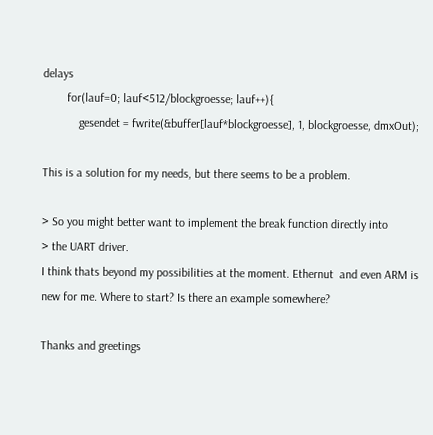delays
        for(lauf=0; lauf<512/blockgroesse; lauf++){
            gesendet = fwrite(&buffer[lauf*blockgroesse], 1, blockgroesse, dmxOut);

This is a solution for my needs, but there seems to be a problem.

> So you might better want to implement the break function directly into
> the UART driver.
I think thats beyond my possibilities at the moment. Ethernut  and even ARM is new for me. Where to start? Is there an example somewhere?

Thanks and greetings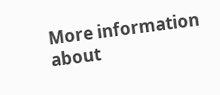More information about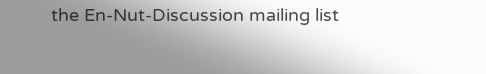the En-Nut-Discussion mailing list